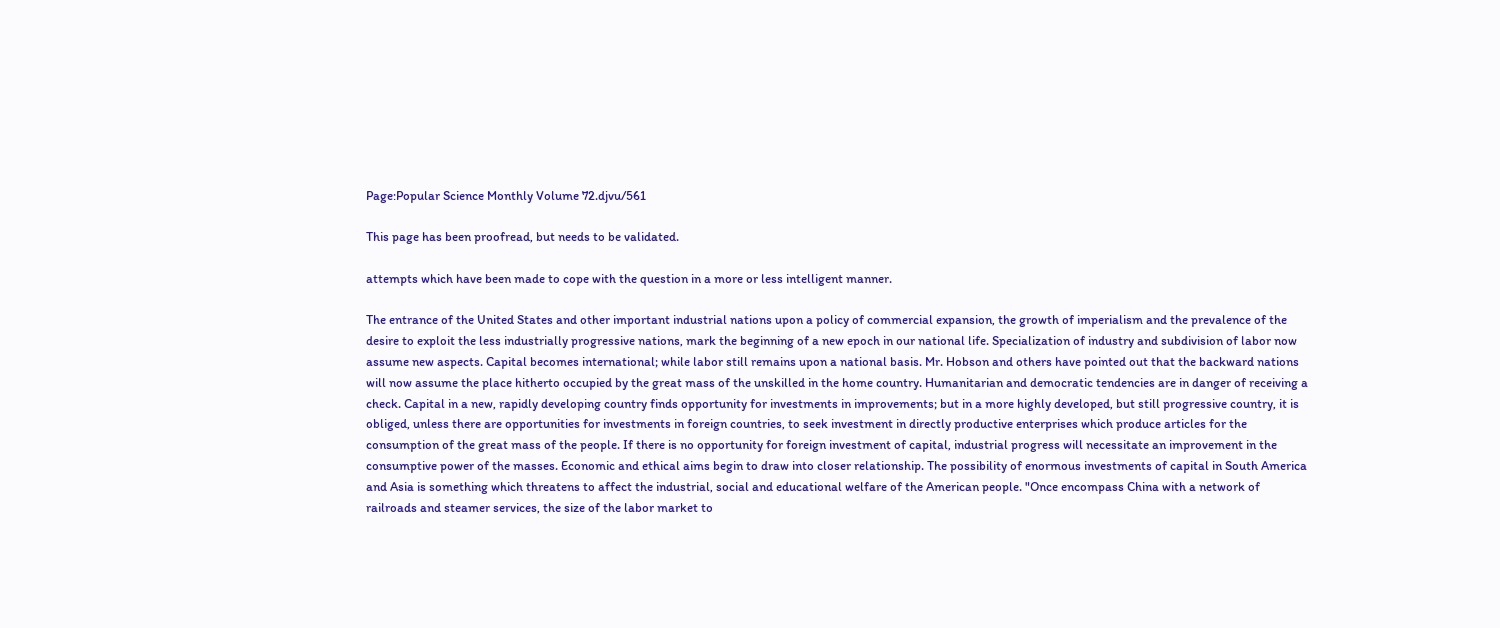Page:Popular Science Monthly Volume 72.djvu/561

This page has been proofread, but needs to be validated.

attempts which have been made to cope with the question in a more or less intelligent manner.

The entrance of the United States and other important industrial nations upon a policy of commercial expansion, the growth of imperialism and the prevalence of the desire to exploit the less industrially progressive nations, mark the beginning of a new epoch in our national life. Specialization of industry and subdivision of labor now assume new aspects. Capital becomes international; while labor still remains upon a national basis. Mr. Hobson and others have pointed out that the backward nations will now assume the place hitherto occupied by the great mass of the unskilled in the home country. Humanitarian and democratic tendencies are in danger of receiving a check. Capital in a new, rapidly developing country finds opportunity for investments in improvements; but in a more highly developed, but still progressive country, it is obliged, unless there are opportunities for investments in foreign countries, to seek investment in directly productive enterprises which produce articles for the consumption of the great mass of the people. If there is no opportunity for foreign investment of capital, industrial progress will necessitate an improvement in the consumptive power of the masses. Economic and ethical aims begin to draw into closer relationship. The possibility of enormous investments of capital in South America and Asia is something which threatens to affect the industrial, social and educational welfare of the American people. "Once encompass China with a network of railroads and steamer services, the size of the labor market to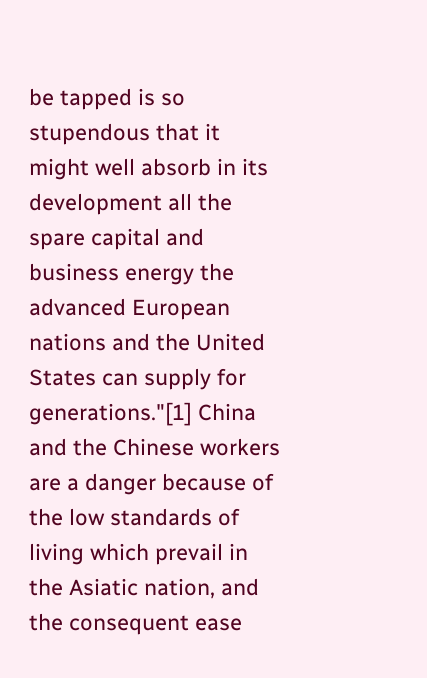be tapped is so stupendous that it might well absorb in its development all the spare capital and business energy the advanced European nations and the United States can supply for generations."[1] China and the Chinese workers are a danger because of the low standards of living which prevail in the Asiatic nation, and the consequent ease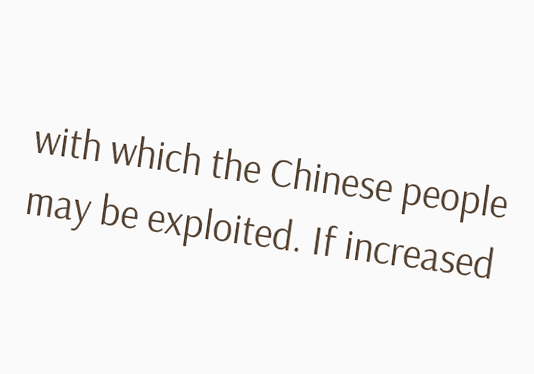with which the Chinese people may be exploited. If increased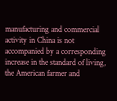manufacturing and commercial activity in China is not accompanied by a corresponding increase in the standard of living, the American farmer and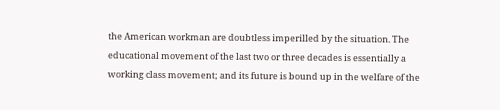the American workman are doubtless imperilled by the situation. The educational movement of the last two or three decades is essentially a working class movement; and its future is bound up in the welfare of the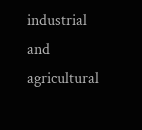industrial and agricultural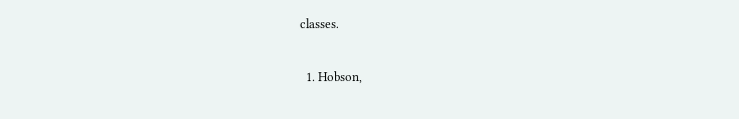classes.

  1. Hobson,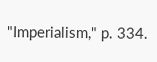"Imperialism," p. 334.